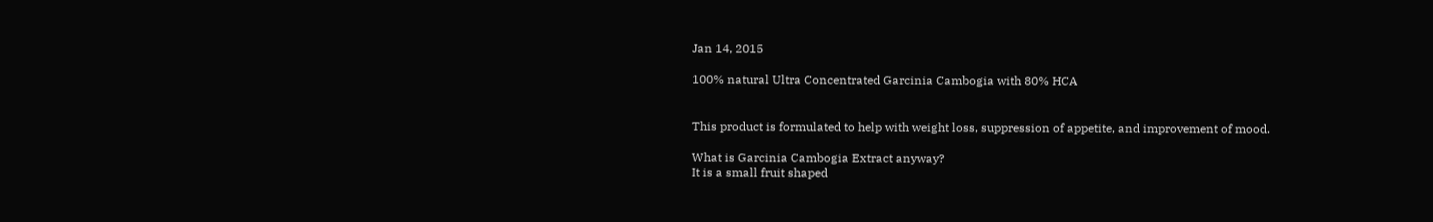Jan 14, 2015

100% natural Ultra Concentrated Garcinia Cambogia with 80% HCA


This product is formulated to help with weight loss, suppression of appetite, and improvement of mood.

What is Garcinia Cambogia Extract anyway?
It is a small fruit shaped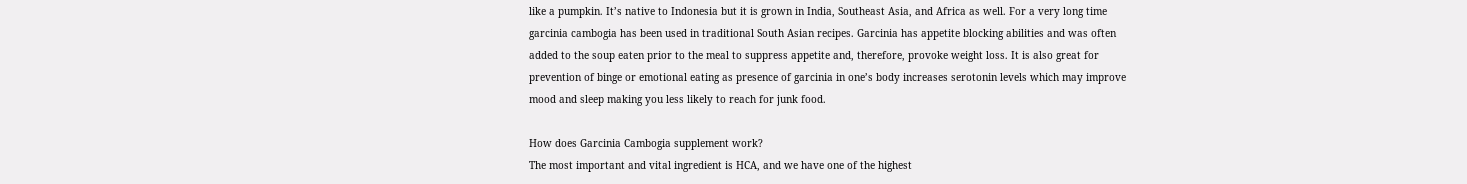like a pumpkin. It’s native to Indonesia but it is grown in India, Southeast Asia, and Africa as well. For a very long time garcinia cambogia has been used in traditional South Asian recipes. Garcinia has appetite blocking abilities and was often added to the soup eaten prior to the meal to suppress appetite and, therefore, provoke weight loss. It is also great for prevention of binge or emotional eating as presence of garcinia in one’s body increases serotonin levels which may improve mood and sleep making you less likely to reach for junk food.

How does Garcinia Cambogia supplement work?
The most important and vital ingredient is HCA, and we have one of the highest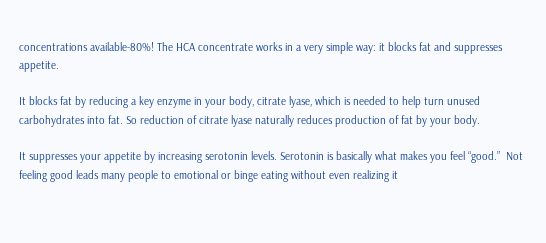concentrations available-80%! The HCA concentrate works in a very simple way: it blocks fat and suppresses appetite.

It blocks fat by reducing a key enzyme in your body, citrate lyase, which is needed to help turn unused carbohydrates into fat. So reduction of citrate lyase naturally reduces production of fat by your body.

It suppresses your appetite by increasing serotonin levels. Serotonin is basically what makes you feel “good.”  Not feeling good leads many people to emotional or binge eating without even realizing it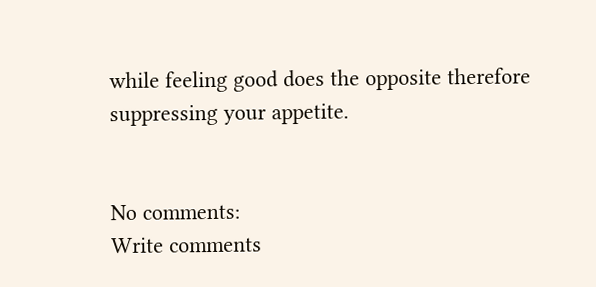while feeling good does the opposite therefore suppressing your appetite.


No comments:
Write comments